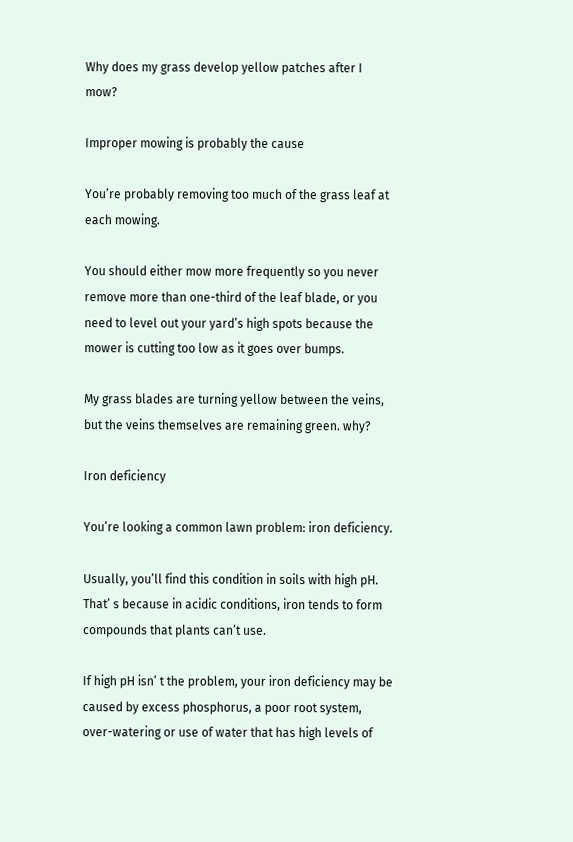Why does my grass develop yellow patches after I mow?

Improper mowing is probably the cause

You’re probably removing too much of the grass leaf at each mowing.

You should either mow more frequently so you never remove more than one-third of the leaf blade, or you need to level out your yard’s high spots because the mower is cutting too low as it goes over bumps.

My grass blades are turning yellow between the veins, but the veins themselves are remaining green. why?

Iron deficiency

You’re looking a common lawn problem: iron deficiency.

Usually, you’ll find this condition in soils with high pH. That’ s because in acidic conditions, iron tends to form compounds that plants can’t use.

If high pH isn’ t the problem, your iron deficiency may be caused by excess phosphorus, a poor root system, over-watering or use of water that has high levels of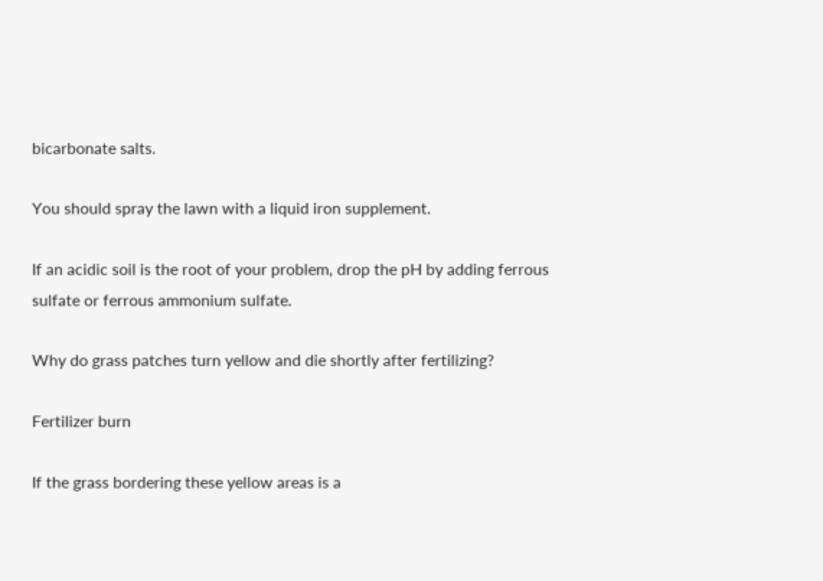bicarbonate salts.

You should spray the lawn with a liquid iron supplement.

If an acidic soil is the root of your problem, drop the pH by adding ferrous sulfate or ferrous ammonium sulfate.

Why do grass patches turn yellow and die shortly after fertilizing?

Fertilizer burn

If the grass bordering these yellow areas is a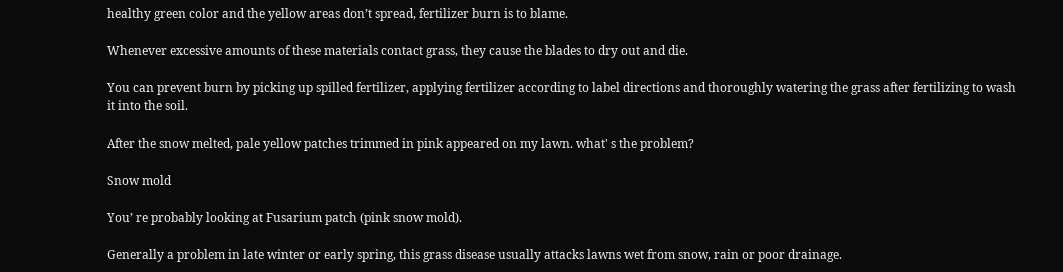healthy green color and the yellow areas don’t spread, fertilizer burn is to blame.

Whenever excessive amounts of these materials contact grass, they cause the blades to dry out and die.

You can prevent burn by picking up spilled fertilizer, applying fertilizer according to label directions and thoroughly watering the grass after fertilizing to wash it into the soil.

After the snow melted, pale yellow patches trimmed in pink appeared on my lawn. what' s the problem?

Snow mold

You’ re probably looking at Fusarium patch (pink snow mold).

Generally a problem in late winter or early spring, this grass disease usually attacks lawns wet from snow, rain or poor drainage.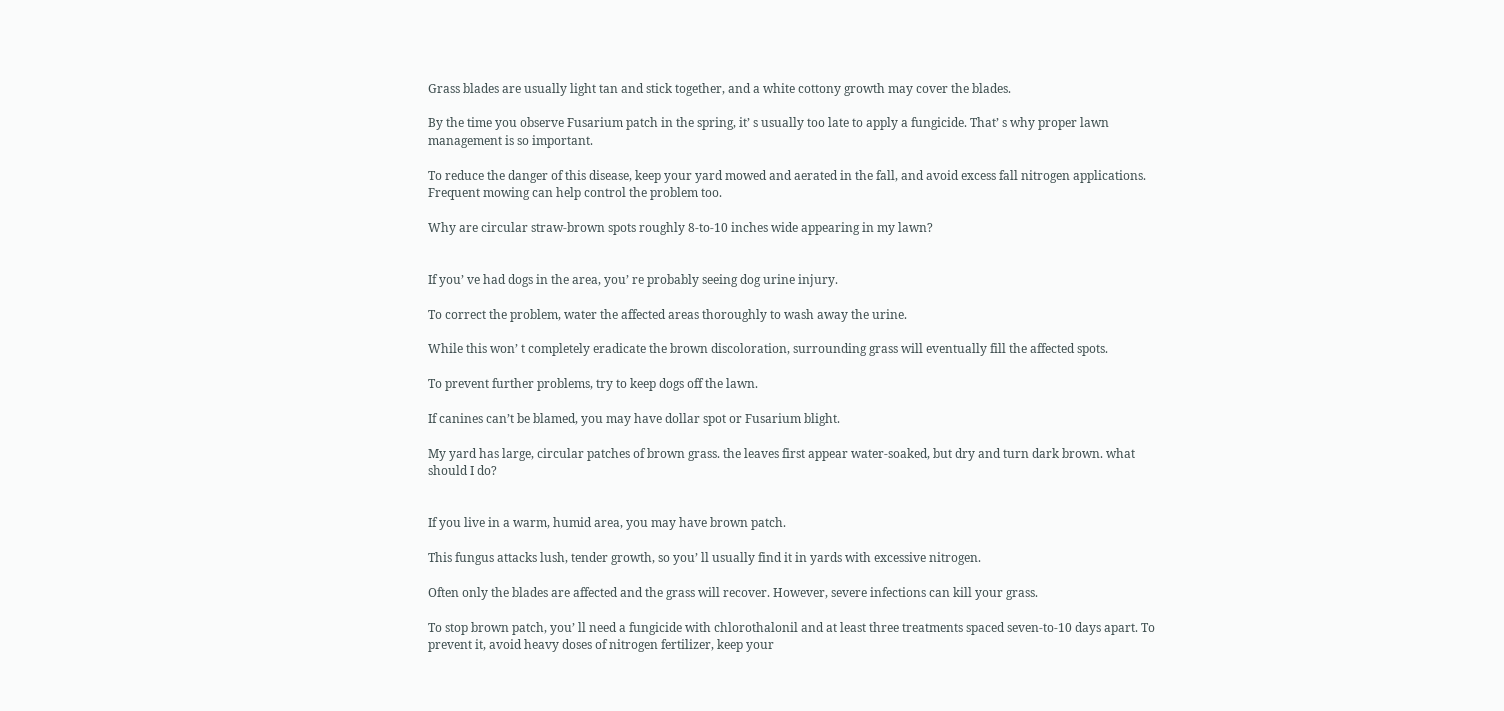Grass blades are usually light tan and stick together, and a white cottony growth may cover the blades.

By the time you observe Fusarium patch in the spring, it’ s usually too late to apply a fungicide. That’ s why proper lawn management is so important.

To reduce the danger of this disease, keep your yard mowed and aerated in the fall, and avoid excess fall nitrogen applications. Frequent mowing can help control the problem too.

Why are circular straw-brown spots roughly 8-to-10 inches wide appearing in my lawn?


If you’ ve had dogs in the area, you’ re probably seeing dog urine injury.

To correct the problem, water the affected areas thoroughly to wash away the urine.

While this won’ t completely eradicate the brown discoloration, surrounding grass will eventually fill the affected spots.

To prevent further problems, try to keep dogs off the lawn.

If canines can’t be blamed, you may have dollar spot or Fusarium blight.

My yard has large, circular patches of brown grass. the leaves first appear water-soaked, but dry and turn dark brown. what should I do?


If you live in a warm, humid area, you may have brown patch.

This fungus attacks lush, tender growth, so you’ ll usually find it in yards with excessive nitrogen.

Often only the blades are affected and the grass will recover. However, severe infections can kill your grass.

To stop brown patch, you’ ll need a fungicide with chlorothalonil and at least three treatments spaced seven-to-10 days apart. To prevent it, avoid heavy doses of nitrogen fertilizer, keep your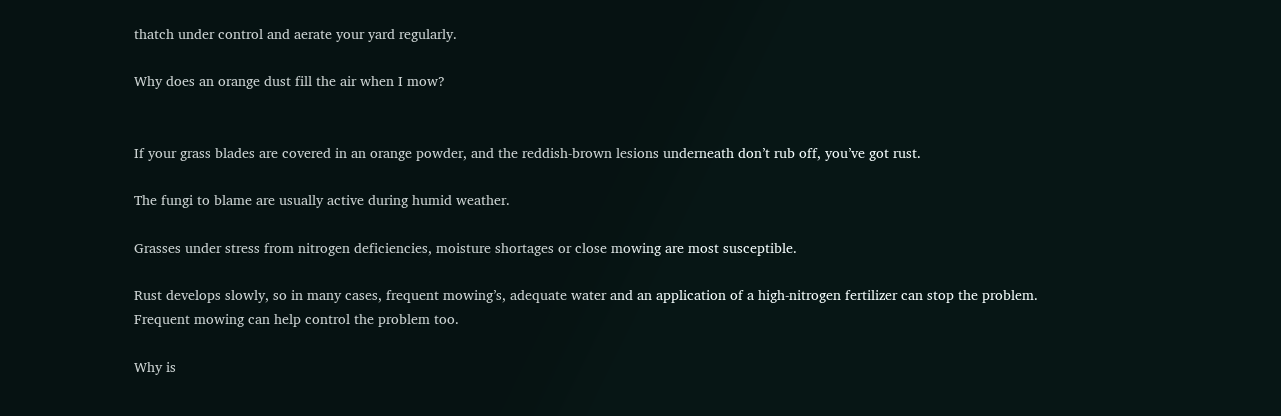thatch under control and aerate your yard regularly.

Why does an orange dust fill the air when I mow?


If your grass blades are covered in an orange powder, and the reddish-brown lesions underneath don’t rub off, you’ve got rust.

The fungi to blame are usually active during humid weather.

Grasses under stress from nitrogen deficiencies, moisture shortages or close mowing are most susceptible.

Rust develops slowly, so in many cases, frequent mowing’s, adequate water and an application of a high-nitrogen fertilizer can stop the problem. Frequent mowing can help control the problem too.

Why is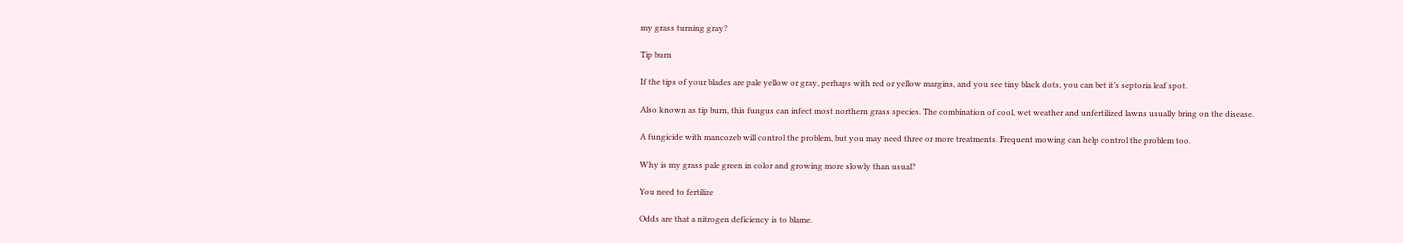my grass turning gray?

Tip burn

If the tips of your blades are pale yellow or gray, perhaps with red or yellow margins, and you see tiny black dots, you can bet it’s septoria leaf spot.

Also known as tip burn, this fungus can infect most northern grass species. The combination of cool, wet weather and unfertilized lawns usually bring on the disease.

A fungicide with mancozeb will control the problem, but you may need three or more treatments. Frequent mowing can help control the problem too.

Why is my grass pale green in color and growing more slowly than usual?

You need to fertilize

Odds are that a nitrogen deficiency is to blame.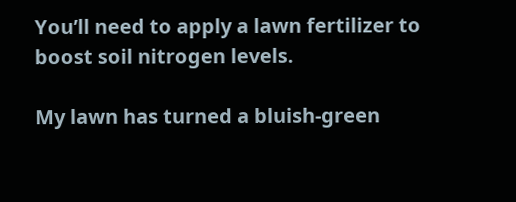You’ll need to apply a lawn fertilizer to boost soil nitrogen levels.

My lawn has turned a bluish-green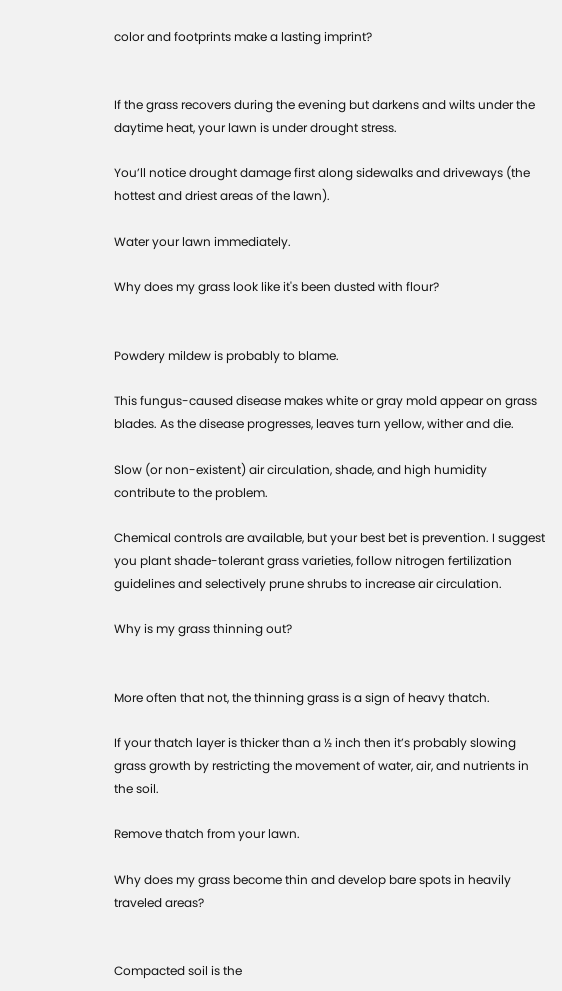color and footprints make a lasting imprint?


If the grass recovers during the evening but darkens and wilts under the daytime heat, your lawn is under drought stress.

You’ll notice drought damage first along sidewalks and driveways (the hottest and driest areas of the lawn).

Water your lawn immediately.

Why does my grass look like it's been dusted with flour?


Powdery mildew is probably to blame.

This fungus-caused disease makes white or gray mold appear on grass blades. As the disease progresses, leaves turn yellow, wither and die.

Slow (or non-existent) air circulation, shade, and high humidity contribute to the problem.

Chemical controls are available, but your best bet is prevention. I suggest you plant shade-tolerant grass varieties, follow nitrogen fertilization guidelines and selectively prune shrubs to increase air circulation.

Why is my grass thinning out?


More often that not, the thinning grass is a sign of heavy thatch.

If your thatch layer is thicker than a ½ inch then it’s probably slowing grass growth by restricting the movement of water, air, and nutrients in the soil.

Remove thatch from your lawn.

Why does my grass become thin and develop bare spots in heavily traveled areas?


Compacted soil is the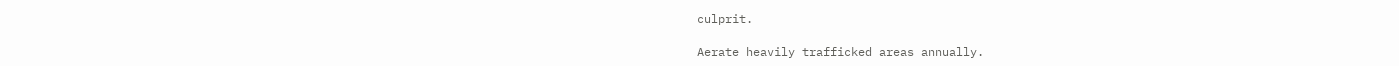culprit.

Aerate heavily trafficked areas annually.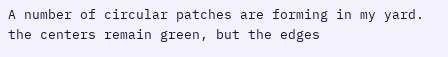A number of circular patches are forming in my yard. the centers remain green, but the edges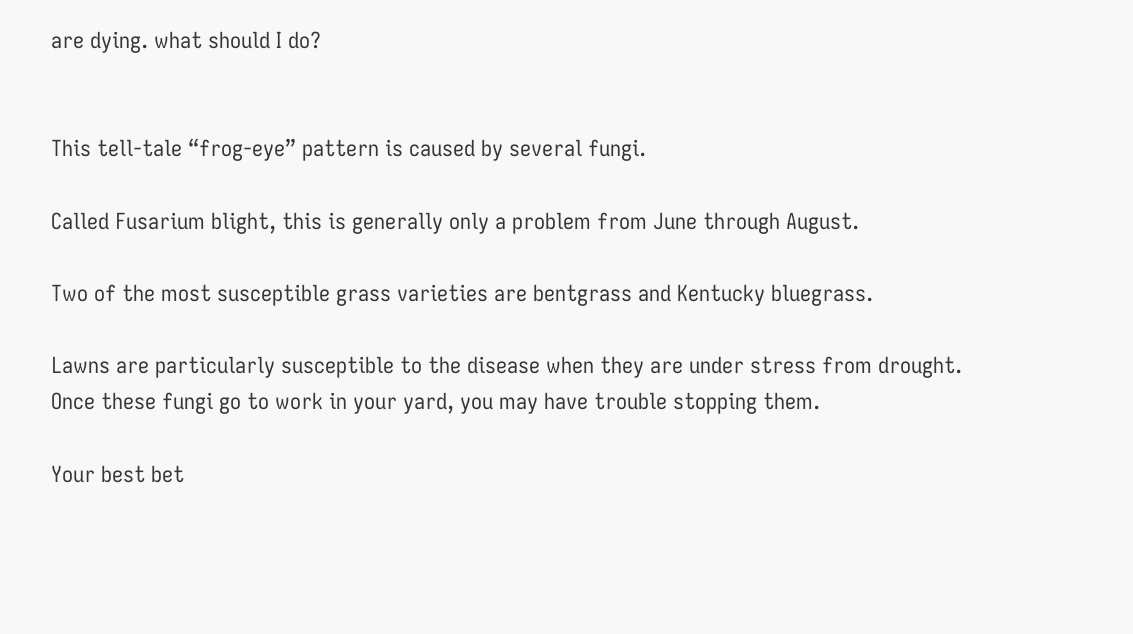are dying. what should I do?


This tell-tale “frog-eye” pattern is caused by several fungi.

Called Fusarium blight, this is generally only a problem from June through August.

Two of the most susceptible grass varieties are bentgrass and Kentucky bluegrass.

Lawns are particularly susceptible to the disease when they are under stress from drought. Once these fungi go to work in your yard, you may have trouble stopping them.

Your best bet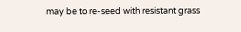may be to re-seed with resistant grass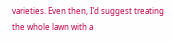varieties. Even then, I’d suggest treating the whole lawn with a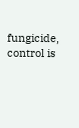fungicide, control is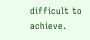difficult to achieve.